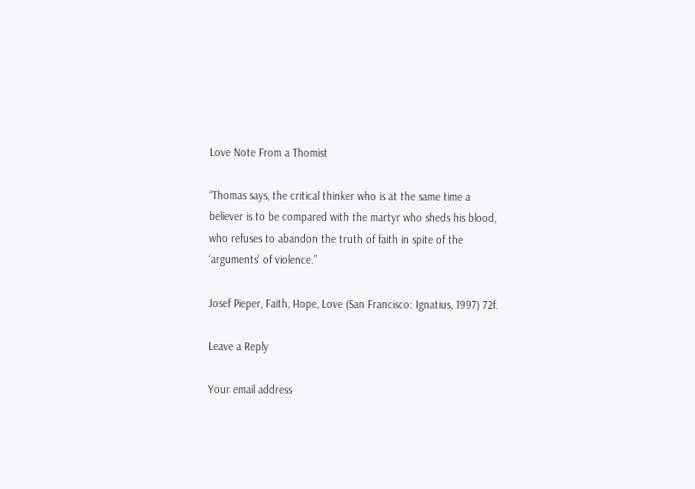Love Note From a Thomist

“Thomas says, the critical thinker who is at the same time a believer is to be compared with the martyr who sheds his blood, who refuses to abandon the truth of faith in spite of the ‘arguments’ of violence.”

Josef Pieper, Faith, Hope, Love (San Francisco: Ignatius, 1997) 72f.

Leave a Reply

Your email address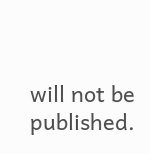will not be published.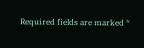Required fields are marked *